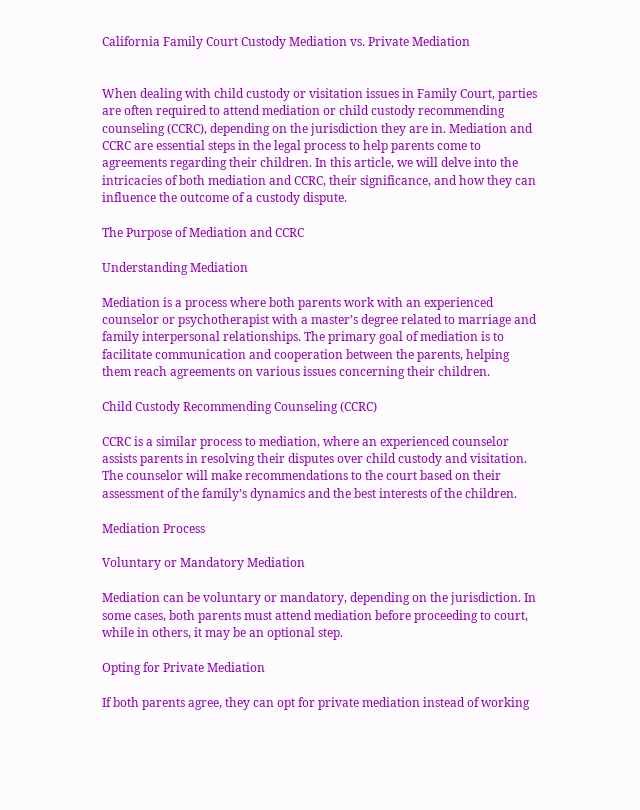California Family Court Custody Mediation vs. Private Mediation


When dealing with child custody or visitation issues in Family Court, parties are often required to attend mediation or child custody recommending counseling (CCRC), depending on the jurisdiction they are in. Mediation and CCRC are essential steps in the legal process to help parents come to agreements regarding their children. In this article, we will delve into the intricacies of both mediation and CCRC, their significance, and how they can influence the outcome of a custody dispute.

The Purpose of Mediation and CCRC

Understanding Mediation

Mediation is a process where both parents work with an experienced counselor or psychotherapist with a master’s degree related to marriage and family interpersonal relationships. The primary goal of mediation is to facilitate communication and cooperation between the parents, helping them reach agreements on various issues concerning their children.

Child Custody Recommending Counseling (CCRC)

CCRC is a similar process to mediation, where an experienced counselor assists parents in resolving their disputes over child custody and visitation. The counselor will make recommendations to the court based on their assessment of the family’s dynamics and the best interests of the children.

Mediation Process

Voluntary or Mandatory Mediation

Mediation can be voluntary or mandatory, depending on the jurisdiction. In some cases, both parents must attend mediation before proceeding to court, while in others, it may be an optional step.

Opting for Private Mediation

If both parents agree, they can opt for private mediation instead of working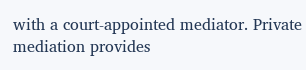with a court-appointed mediator. Private mediation provides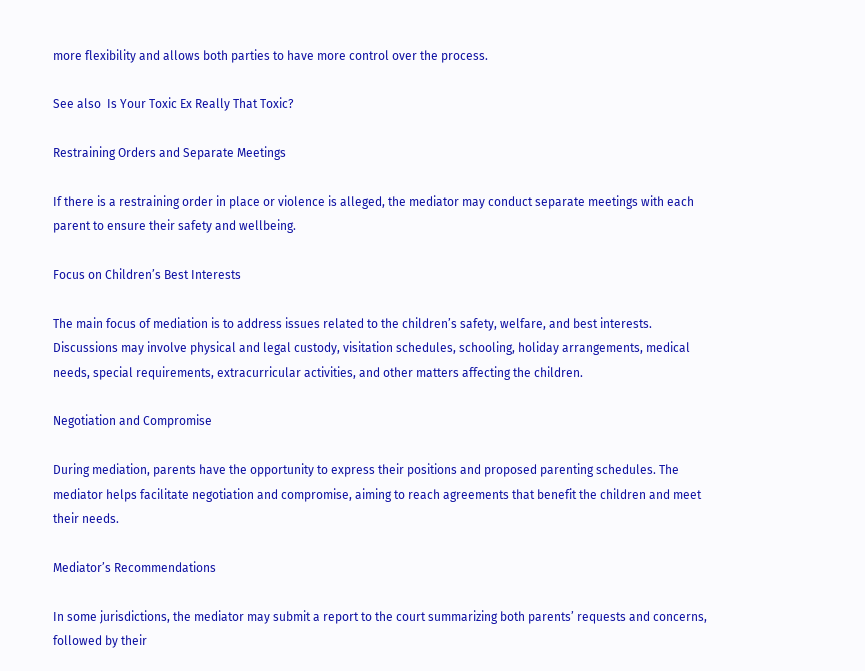more flexibility and allows both parties to have more control over the process.

See also  Is Your Toxic Ex Really That Toxic?

Restraining Orders and Separate Meetings

If there is a restraining order in place or violence is alleged, the mediator may conduct separate meetings with each parent to ensure their safety and wellbeing.

Focus on Children’s Best Interests

The main focus of mediation is to address issues related to the children’s safety, welfare, and best interests. Discussions may involve physical and legal custody, visitation schedules, schooling, holiday arrangements, medical needs, special requirements, extracurricular activities, and other matters affecting the children.

Negotiation and Compromise

During mediation, parents have the opportunity to express their positions and proposed parenting schedules. The mediator helps facilitate negotiation and compromise, aiming to reach agreements that benefit the children and meet their needs.

Mediator’s Recommendations

In some jurisdictions, the mediator may submit a report to the court summarizing both parents’ requests and concerns, followed by their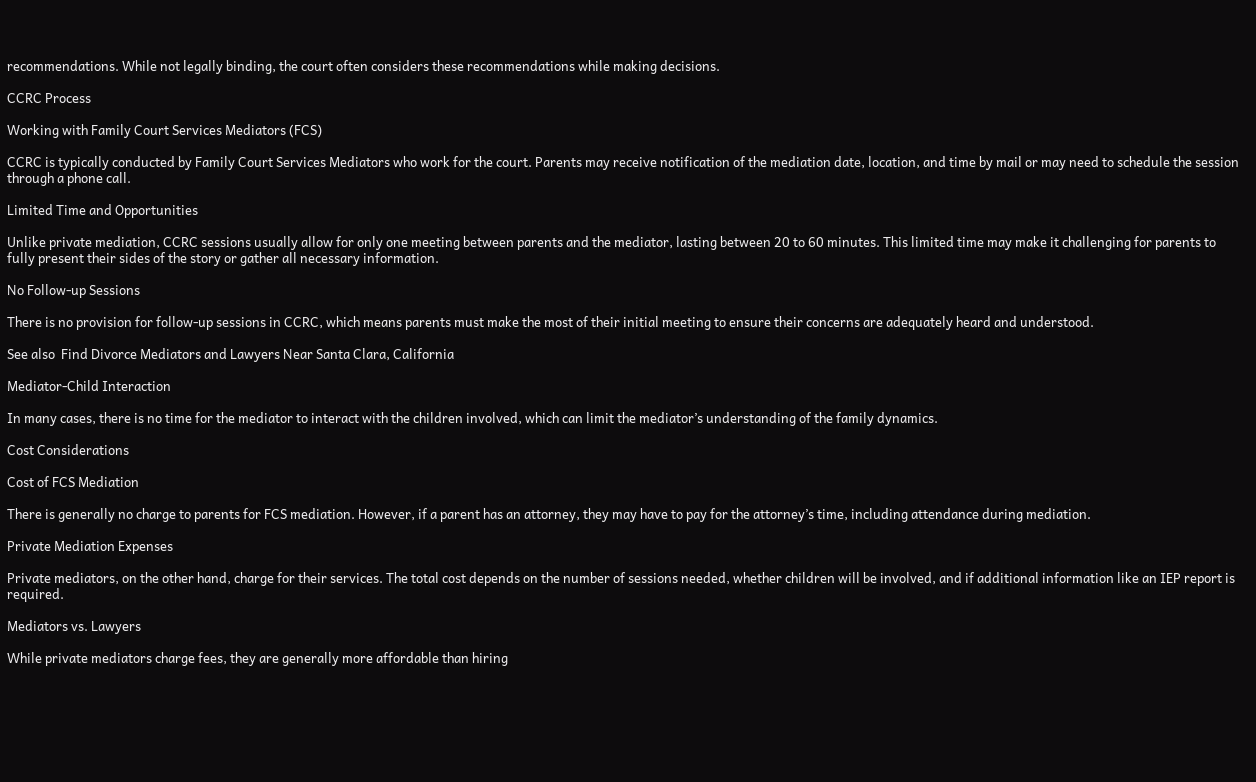recommendations. While not legally binding, the court often considers these recommendations while making decisions.

CCRC Process

Working with Family Court Services Mediators (FCS)

CCRC is typically conducted by Family Court Services Mediators who work for the court. Parents may receive notification of the mediation date, location, and time by mail or may need to schedule the session through a phone call.

Limited Time and Opportunities

Unlike private mediation, CCRC sessions usually allow for only one meeting between parents and the mediator, lasting between 20 to 60 minutes. This limited time may make it challenging for parents to fully present their sides of the story or gather all necessary information.

No Follow-up Sessions

There is no provision for follow-up sessions in CCRC, which means parents must make the most of their initial meeting to ensure their concerns are adequately heard and understood.

See also  Find Divorce Mediators and Lawyers Near Santa Clara, California

Mediator-Child Interaction

In many cases, there is no time for the mediator to interact with the children involved, which can limit the mediator’s understanding of the family dynamics.

Cost Considerations

Cost of FCS Mediation

There is generally no charge to parents for FCS mediation. However, if a parent has an attorney, they may have to pay for the attorney’s time, including attendance during mediation.

Private Mediation Expenses

Private mediators, on the other hand, charge for their services. The total cost depends on the number of sessions needed, whether children will be involved, and if additional information like an IEP report is required.

Mediators vs. Lawyers

While private mediators charge fees, they are generally more affordable than hiring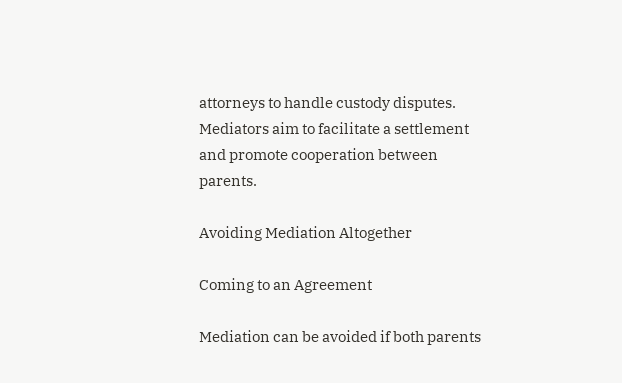attorneys to handle custody disputes. Mediators aim to facilitate a settlement and promote cooperation between parents.

Avoiding Mediation Altogether

Coming to an Agreement

Mediation can be avoided if both parents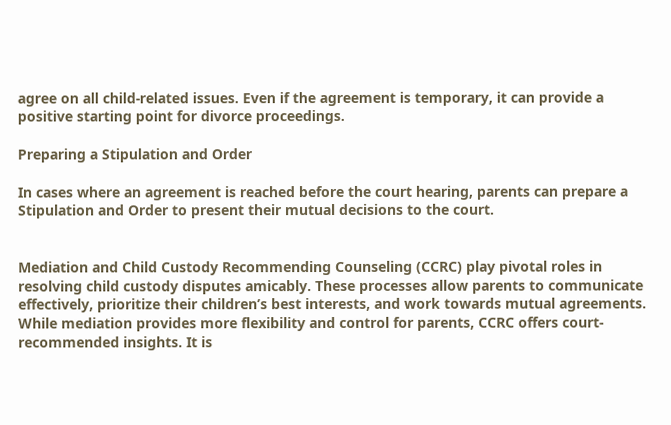agree on all child-related issues. Even if the agreement is temporary, it can provide a positive starting point for divorce proceedings.

Preparing a Stipulation and Order

In cases where an agreement is reached before the court hearing, parents can prepare a Stipulation and Order to present their mutual decisions to the court.


Mediation and Child Custody Recommending Counseling (CCRC) play pivotal roles in resolving child custody disputes amicably. These processes allow parents to communicate effectively, prioritize their children’s best interests, and work towards mutual agreements. While mediation provides more flexibility and control for parents, CCRC offers court-recommended insights. It is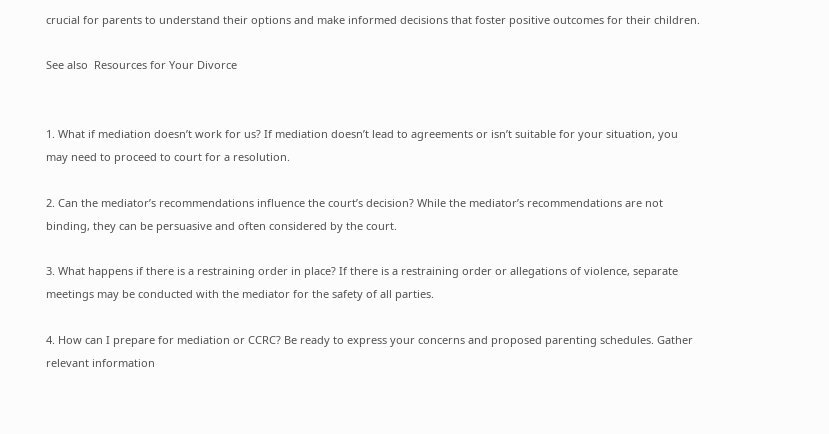crucial for parents to understand their options and make informed decisions that foster positive outcomes for their children.

See also  Resources for Your Divorce


1. What if mediation doesn’t work for us? If mediation doesn’t lead to agreements or isn’t suitable for your situation, you may need to proceed to court for a resolution.

2. Can the mediator’s recommendations influence the court’s decision? While the mediator’s recommendations are not binding, they can be persuasive and often considered by the court.

3. What happens if there is a restraining order in place? If there is a restraining order or allegations of violence, separate meetings may be conducted with the mediator for the safety of all parties.

4. How can I prepare for mediation or CCRC? Be ready to express your concerns and proposed parenting schedules. Gather relevant information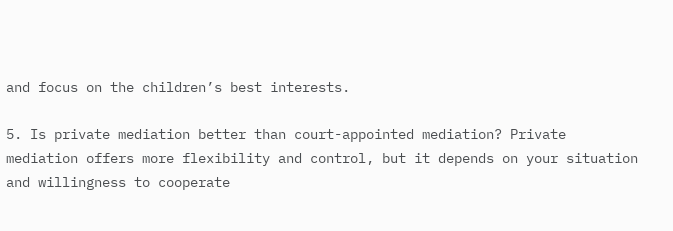and focus on the children’s best interests.

5. Is private mediation better than court-appointed mediation? Private mediation offers more flexibility and control, but it depends on your situation and willingness to cooperate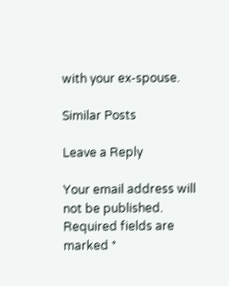with your ex-spouse.

Similar Posts

Leave a Reply

Your email address will not be published. Required fields are marked *